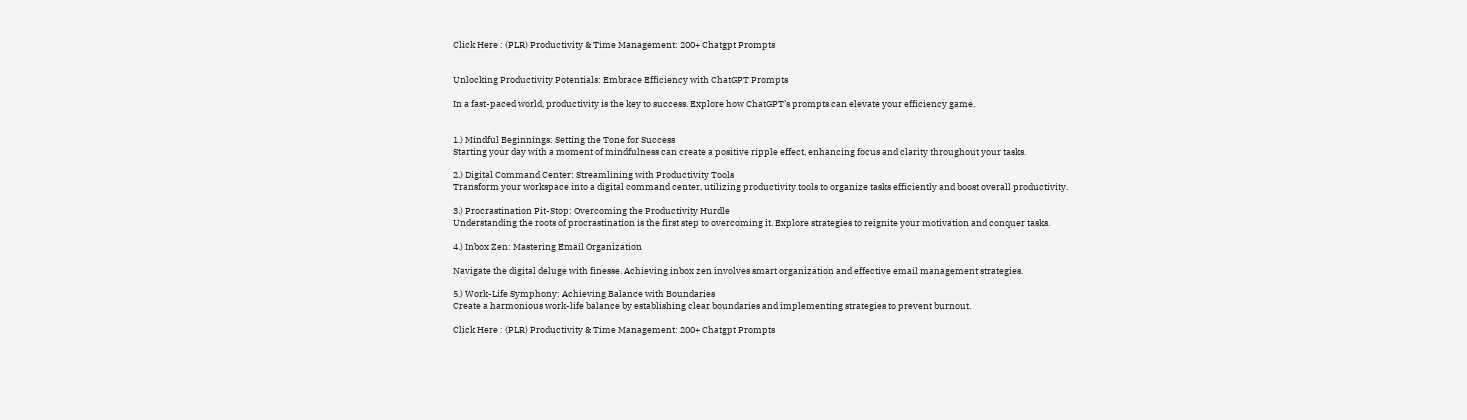Click Here : (PLR) Productivity & Time Management: 200+ Chatgpt Prompts


Unlocking Productivity Potentials: Embrace Efficiency with ChatGPT Prompts

In a fast-paced world, productivity is the key to success. Explore how ChatGPT’s prompts can elevate your efficiency game.


1.) Mindful Beginnings: Setting the Tone for Success
Starting your day with a moment of mindfulness can create a positive ripple effect, enhancing focus and clarity throughout your tasks.

2.) Digital Command Center: Streamlining with Productivity Tools
Transform your workspace into a digital command center, utilizing productivity tools to organize tasks efficiently and boost overall productivity.

3.) Procrastination Pit-Stop: Overcoming the Productivity Hurdle
Understanding the roots of procrastination is the first step to overcoming it. Explore strategies to reignite your motivation and conquer tasks.

4.) Inbox Zen: Mastering Email Organization

Navigate the digital deluge with finesse. Achieving inbox zen involves smart organization and effective email management strategies.

5.) Work-Life Symphony: Achieving Balance with Boundaries
Create a harmonious work-life balance by establishing clear boundaries and implementing strategies to prevent burnout.

Click Here : (PLR) Productivity & Time Management: 200+ Chatgpt Prompts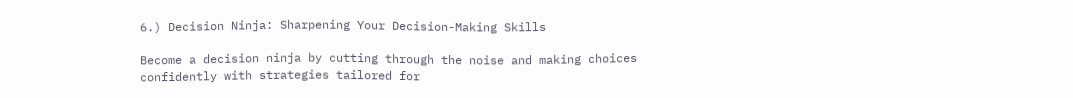6.) Decision Ninja: Sharpening Your Decision-Making Skills

Become a decision ninja by cutting through the noise and making choices confidently with strategies tailored for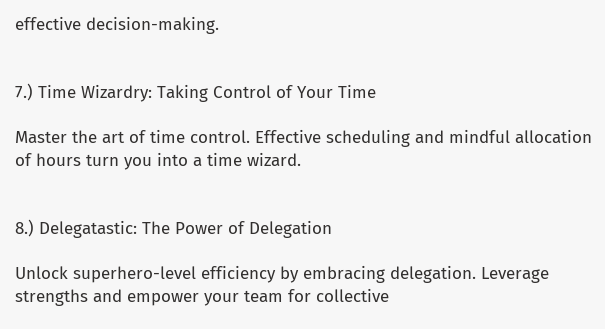effective decision-making.


7.) Time Wizardry: Taking Control of Your Time

Master the art of time control. Effective scheduling and mindful allocation of hours turn you into a time wizard.


8.) Delegatastic: The Power of Delegation

Unlock superhero-level efficiency by embracing delegation. Leverage strengths and empower your team for collective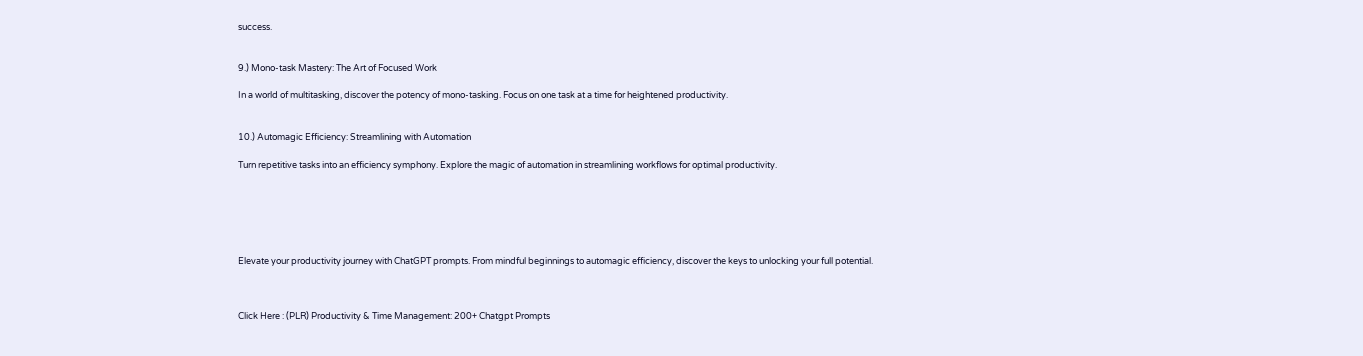success.


9.) Mono-task Mastery: The Art of Focused Work

In a world of multitasking, discover the potency of mono-tasking. Focus on one task at a time for heightened productivity.


10.) Automagic Efficiency: Streamlining with Automation

Turn repetitive tasks into an efficiency symphony. Explore the magic of automation in streamlining workflows for optimal productivity.






Elevate your productivity journey with ChatGPT prompts. From mindful beginnings to automagic efficiency, discover the keys to unlocking your full potential.



Click Here : (PLR) Productivity & Time Management: 200+ Chatgpt Prompts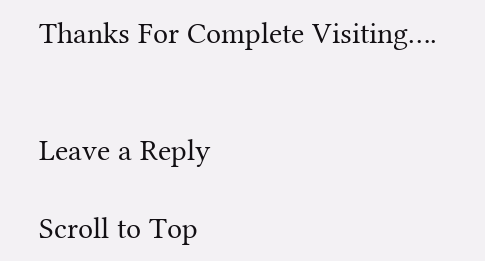Thanks For Complete Visiting….


Leave a Reply

Scroll to Top